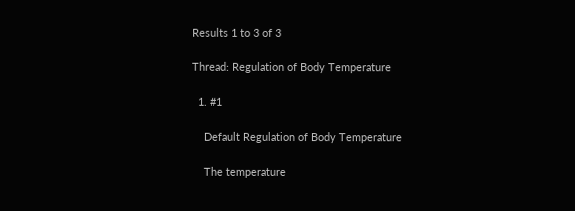Results 1 to 3 of 3

Thread: Regulation of Body Temperature

  1. #1

    Default Regulation of Body Temperature

    The temperature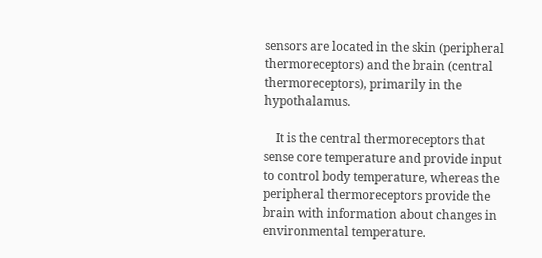sensors are located in the skin (peripheral thermoreceptors) and the brain (central thermoreceptors), primarily in the hypothalamus.

    It is the central thermoreceptors that sense core temperature and provide input to control body temperature, whereas the peripheral thermoreceptors provide the brain with information about changes in environmental temperature.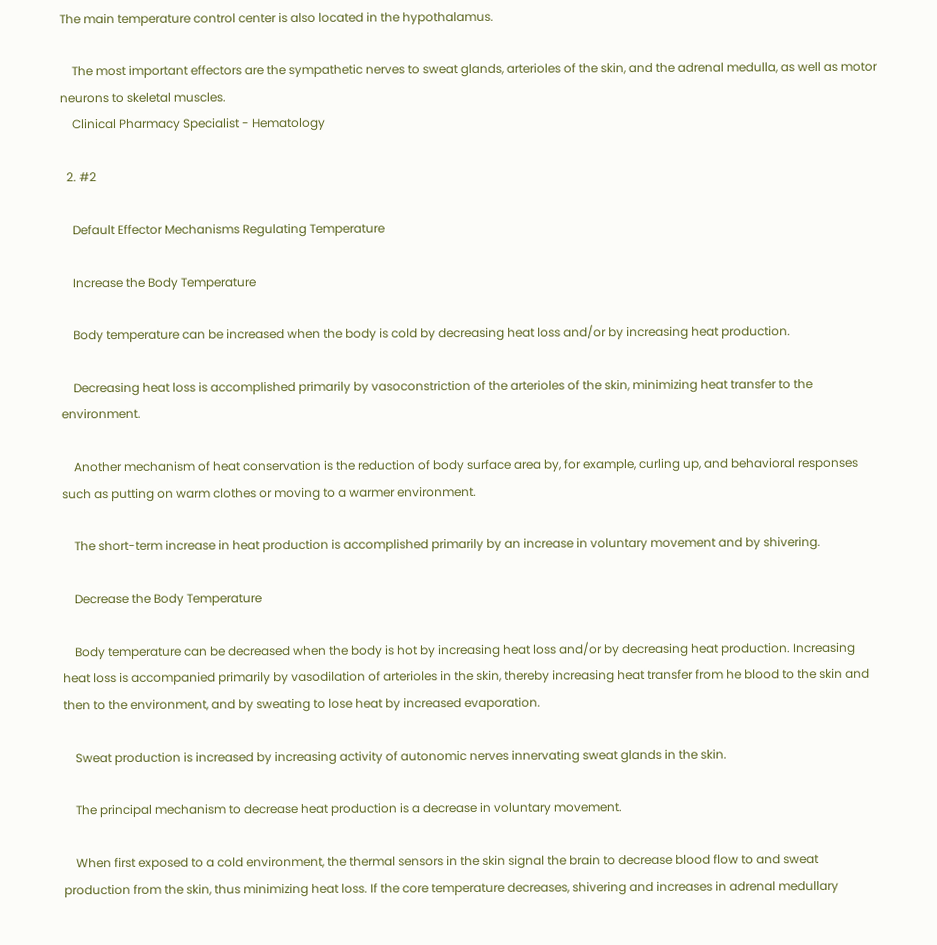The main temperature control center is also located in the hypothalamus.

    The most important effectors are the sympathetic nerves to sweat glands, arterioles of the skin, and the adrenal medulla, as well as motor neurons to skeletal muscles.
    Clinical Pharmacy Specialist - Hematology

  2. #2

    Default Effector Mechanisms Regulating Temperature

    Increase the Body Temperature

    Body temperature can be increased when the body is cold by decreasing heat loss and/or by increasing heat production.

    Decreasing heat loss is accomplished primarily by vasoconstriction of the arterioles of the skin, minimizing heat transfer to the environment.

    Another mechanism of heat conservation is the reduction of body surface area by, for example, curling up, and behavioral responses such as putting on warm clothes or moving to a warmer environment.

    The short-term increase in heat production is accomplished primarily by an increase in voluntary movement and by shivering.

    Decrease the Body Temperature

    Body temperature can be decreased when the body is hot by increasing heat loss and/or by decreasing heat production. Increasing heat loss is accompanied primarily by vasodilation of arterioles in the skin, thereby increasing heat transfer from he blood to the skin and then to the environment, and by sweating to lose heat by increased evaporation.

    Sweat production is increased by increasing activity of autonomic nerves innervating sweat glands in the skin.

    The principal mechanism to decrease heat production is a decrease in voluntary movement.

    When first exposed to a cold environment, the thermal sensors in the skin signal the brain to decrease blood flow to and sweat production from the skin, thus minimizing heat loss. If the core temperature decreases, shivering and increases in adrenal medullary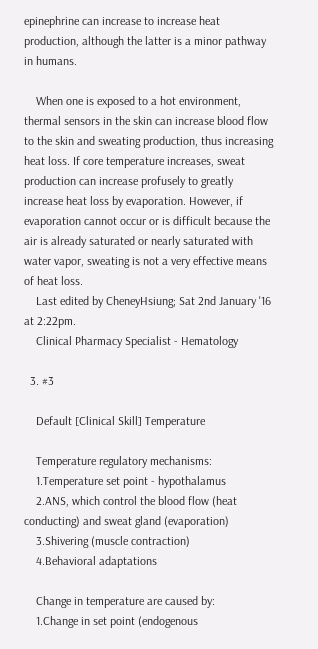epinephrine can increase to increase heat production, although the latter is a minor pathway in humans.

    When one is exposed to a hot environment, thermal sensors in the skin can increase blood flow to the skin and sweating production, thus increasing heat loss. If core temperature increases, sweat production can increase profusely to greatly increase heat loss by evaporation. However, if evaporation cannot occur or is difficult because the air is already saturated or nearly saturated with water vapor, sweating is not a very effective means of heat loss.
    Last edited by CheneyHsiung; Sat 2nd January '16 at 2:22pm.
    Clinical Pharmacy Specialist - Hematology

  3. #3

    Default [Clinical Skill] Temperature

    Temperature regulatory mechanisms:
    1.Temperature set point - hypothalamus
    2.ANS, which control the blood flow (heat conducting) and sweat gland (evaporation)
    3.Shivering (muscle contraction)
    4.Behavioral adaptations

    Change in temperature are caused by:
    1.Change in set point (endogenous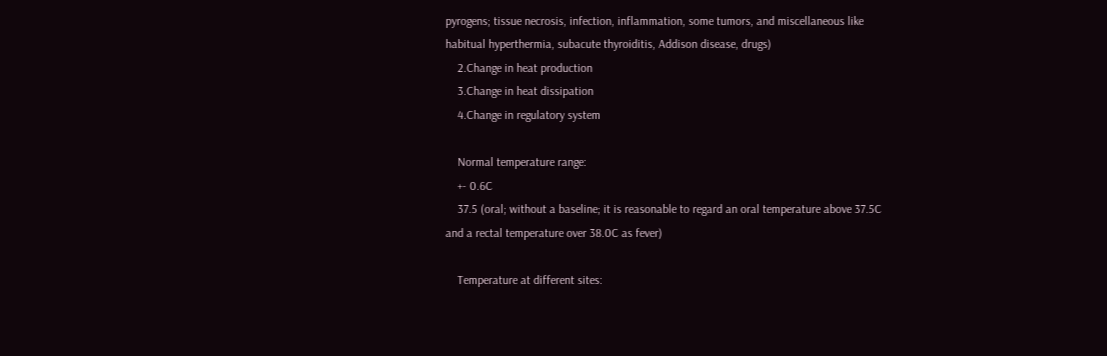pyrogens; tissue necrosis, infection, inflammation, some tumors, and miscellaneous like habitual hyperthermia, subacute thyroiditis, Addison disease, drugs)
    2.Change in heat production
    3.Change in heat dissipation
    4.Change in regulatory system

    Normal temperature range:
    +- 0.6C
    37.5 (oral; without a baseline; it is reasonable to regard an oral temperature above 37.5C and a rectal temperature over 38.0C as fever)

    Temperature at different sites: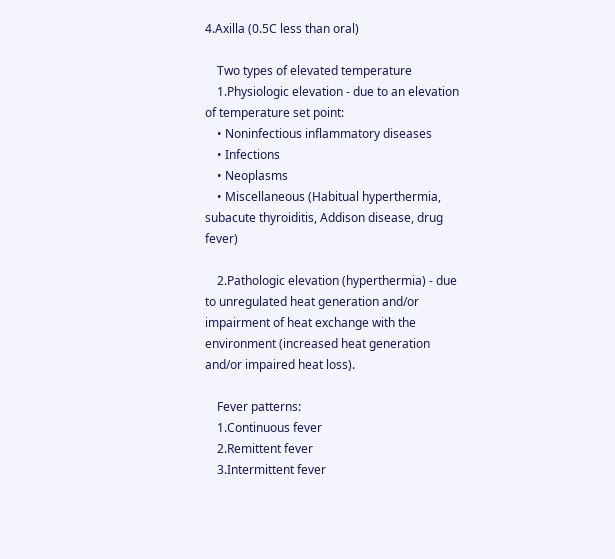4.Axilla (0.5C less than oral)

    Two types of elevated temperature
    1.Physiologic elevation - due to an elevation of temperature set point:
    • Noninfectious inflammatory diseases
    • Infections
    • Neoplasms
    • Miscellaneous (Habitual hyperthermia, subacute thyroiditis, Addison disease, drug fever)

    2.Pathologic elevation (hyperthermia) - due to unregulated heat generation and/or impairment of heat exchange with the environment (increased heat generation and/or impaired heat loss).

    Fever patterns:
    1.Continuous fever
    2.Remittent fever
    3.Intermittent fever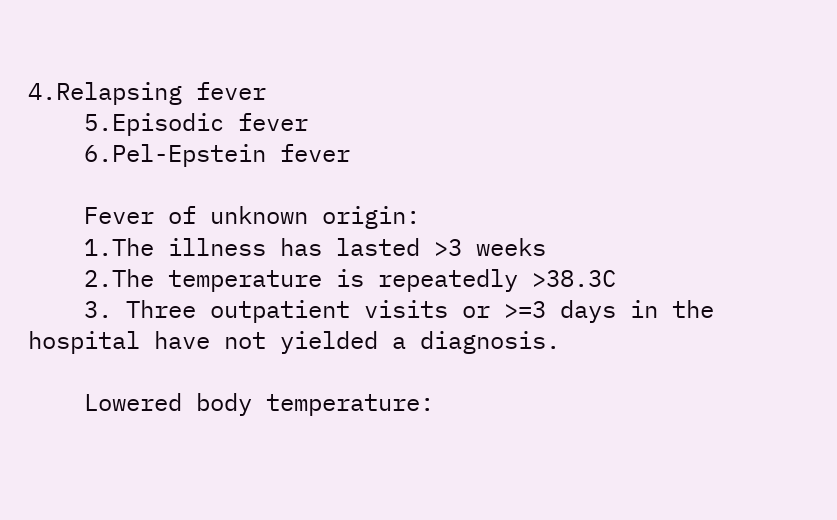4.Relapsing fever
    5.Episodic fever
    6.Pel-Epstein fever

    Fever of unknown origin:
    1.The illness has lasted >3 weeks
    2.The temperature is repeatedly >38.3C
    3. Three outpatient visits or >=3 days in the hospital have not yielded a diagnosis.

    Lowered body temperature: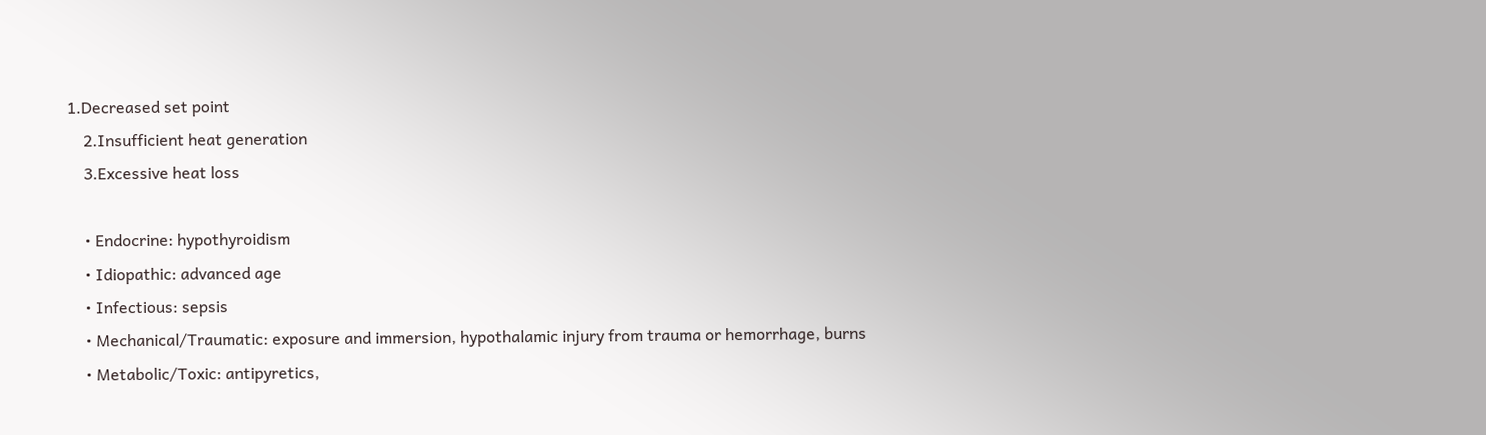1.Decreased set point
    2.Insufficient heat generation
    3.Excessive heat loss

    • Endocrine: hypothyroidism
    • Idiopathic: advanced age
    • Infectious: sepsis
    • Mechanical/Traumatic: exposure and immersion, hypothalamic injury from trauma or hemorrhage, burns
    • Metabolic/Toxic: antipyretics,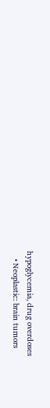hypoglycemia, drug overdoses
    • Neoplastic: brain tumors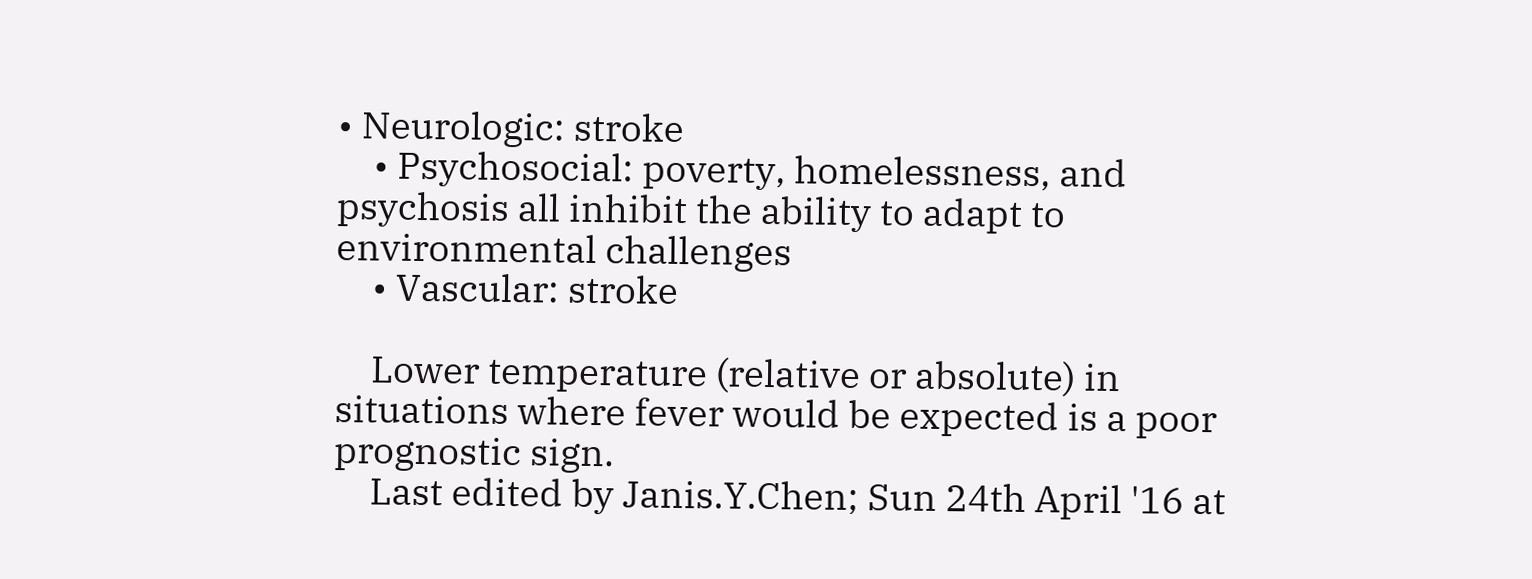• Neurologic: stroke
    • Psychosocial: poverty, homelessness, and psychosis all inhibit the ability to adapt to environmental challenges
    • Vascular: stroke

    Lower temperature (relative or absolute) in situations where fever would be expected is a poor prognostic sign.
    Last edited by Janis.Y.Chen; Sun 24th April '16 at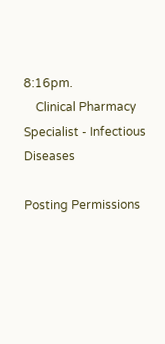8:16pm.
    Clinical Pharmacy Specialist - Infectious Diseases

Posting Permissions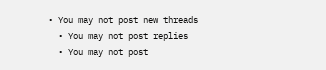• You may not post new threads
  • You may not post replies
  • You may not post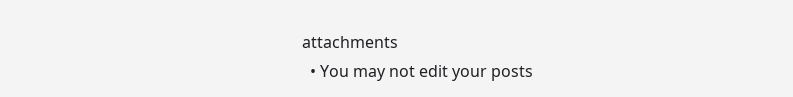attachments
  • You may not edit your posts